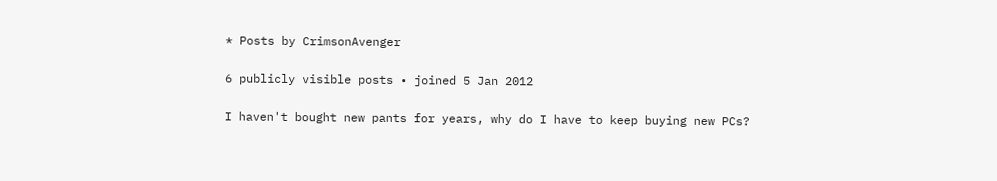* Posts by CrimsonAvenger

6 publicly visible posts • joined 5 Jan 2012

I haven't bought new pants for years, why do I have to keep buying new PCs?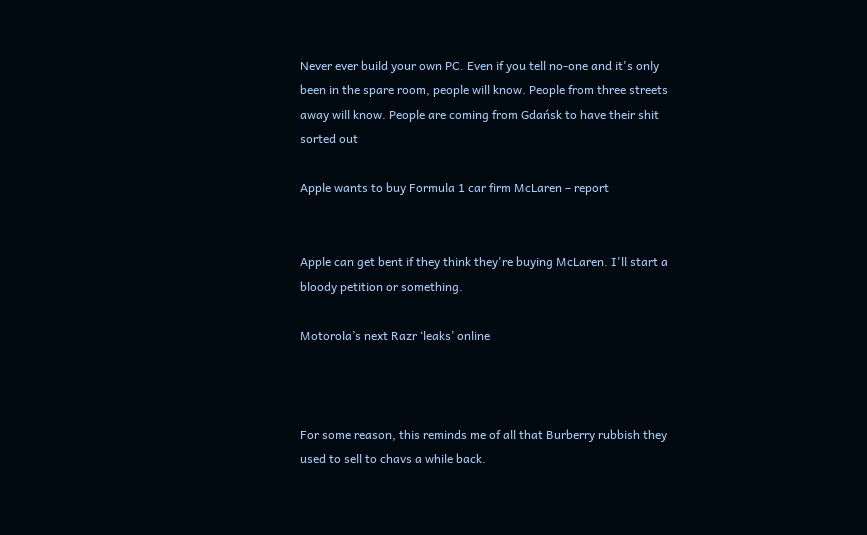Never ever build your own PC. Even if you tell no-one and it's only been in the spare room, people will know. People from three streets away will know. People are coming from Gdańsk to have their shit sorted out

Apple wants to buy Formula 1 car firm McLaren – report


Apple can get bent if they think they're buying McLaren. I'll start a bloody petition or something.

Motorola’s next Razr ‘leaks’ online



For some reason, this reminds me of all that Burberry rubbish they used to sell to chavs a while back.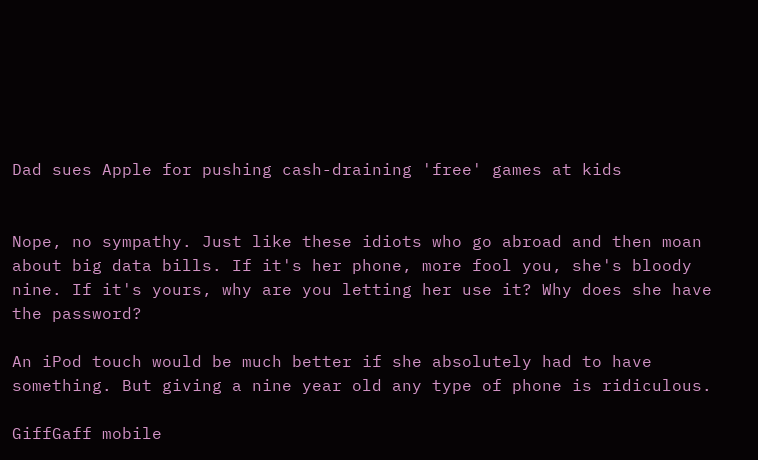Dad sues Apple for pushing cash-draining 'free' games at kids


Nope, no sympathy. Just like these idiots who go abroad and then moan about big data bills. If it's her phone, more fool you, she's bloody nine. If it's yours, why are you letting her use it? Why does she have the password?

An iPod touch would be much better if she absolutely had to have something. But giving a nine year old any type of phone is ridiculous.

GiffGaff mobile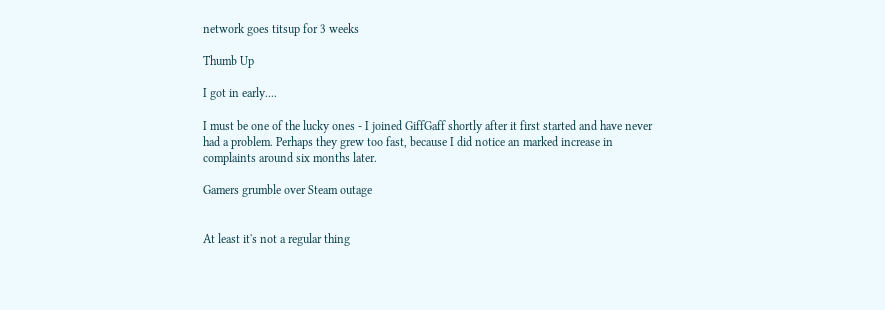network goes titsup for 3 weeks

Thumb Up

I got in early....

I must be one of the lucky ones - I joined GiffGaff shortly after it first started and have never had a problem. Perhaps they grew too fast, because I did notice an marked increase in complaints around six months later.

Gamers grumble over Steam outage


At least it's not a regular thing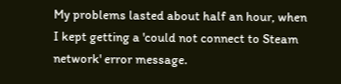My problems lasted about half an hour, when I kept getting a 'could not connect to Steam network' error message.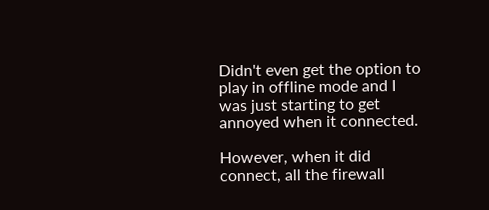Didn't even get the option to play in offline mode and I was just starting to get annoyed when it connected.

However, when it did connect, all the firewall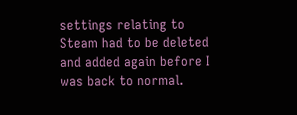settings relating to Steam had to be deleted and added again before I was back to normal.